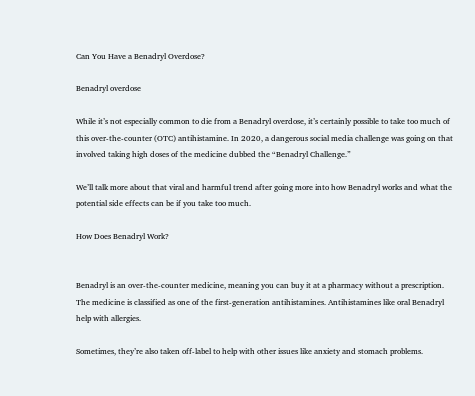Can You Have a Benadryl Overdose?

Benadryl overdose

While it’s not especially common to die from a Benadryl overdose, it’s certainly possible to take too much of this over-the-counter (OTC) antihistamine. In 2020, a dangerous social media challenge was going on that involved taking high doses of the medicine dubbed the “Benadryl Challenge.”

We’ll talk more about that viral and harmful trend after going more into how Benadryl works and what the potential side effects can be if you take too much.

How Does Benadryl Work?


Benadryl is an over-the-counter medicine, meaning you can buy it at a pharmacy without a prescription. The medicine is classified as one of the first-generation antihistamines. Antihistamines like oral Benadryl help with allergies.

Sometimes, they’re also taken off-label to help with other issues like anxiety and stomach problems.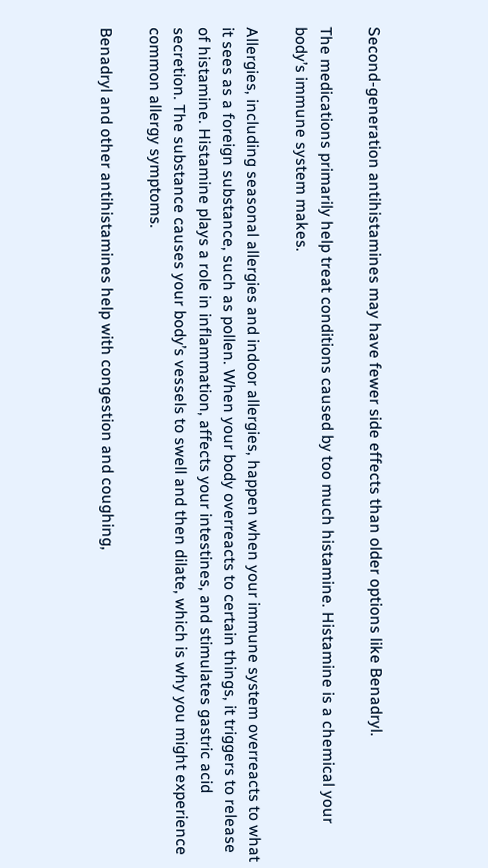Second-generation antihistamines may have fewer side effects than older options like Benadryl.

The medications primarily help treat conditions caused by too much histamine. Histamine is a chemical your body’s immune system makes.

Allergies, including seasonal allergies and indoor allergies, happen when your immune system overreacts to what it sees as a foreign substance, such as pollen. When your body overreacts to certain things, it triggers to release of histamine. Histamine plays a role in inflammation, affects your intestines, and stimulates gastric acid secretion. The substance causes your body’s vessels to swell and then dilate, which is why you might experience common allergy symptoms.

Benadryl and other antihistamines help with congestion and coughing,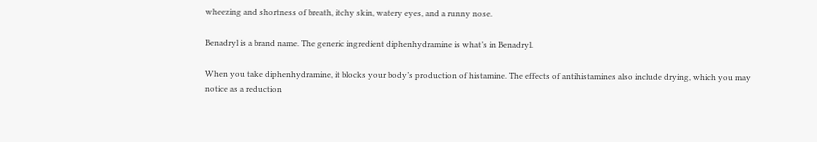wheezing and shortness of breath, itchy skin, watery eyes, and a runny nose.

Benadryl is a brand name. The generic ingredient diphenhydramine is what’s in Benadryl.

When you take diphenhydramine, it blocks your body’s production of histamine. The effects of antihistamines also include drying, which you may notice as a reduction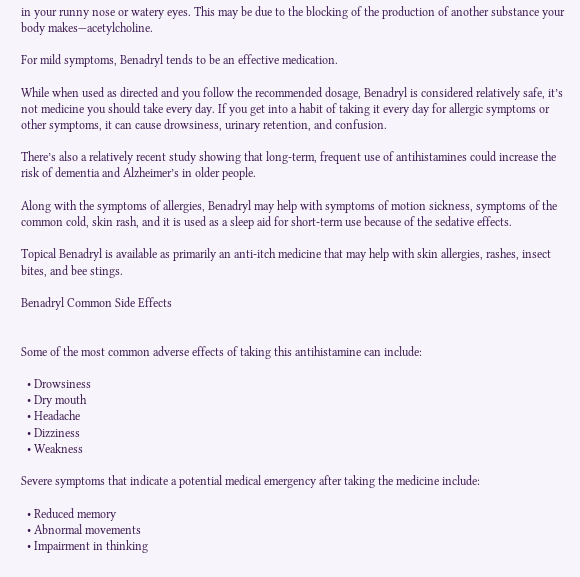in your runny nose or watery eyes. This may be due to the blocking of the production of another substance your body makes—acetylcholine.

For mild symptoms, Benadryl tends to be an effective medication.

While when used as directed and you follow the recommended dosage, Benadryl is considered relatively safe, it’s not medicine you should take every day. If you get into a habit of taking it every day for allergic symptoms or other symptoms, it can cause drowsiness, urinary retention, and confusion.

There’s also a relatively recent study showing that long-term, frequent use of antihistamines could increase the risk of dementia and Alzheimer’s in older people.

Along with the symptoms of allergies, Benadryl may help with symptoms of motion sickness, symptoms of the common cold, skin rash, and it is used as a sleep aid for short-term use because of the sedative effects.

Topical Benadryl is available as primarily an anti-itch medicine that may help with skin allergies, rashes, insect bites, and bee stings.

Benadryl Common Side Effects


Some of the most common adverse effects of taking this antihistamine can include:

  • Drowsiness
  • Dry mouth
  • Headache
  • Dizziness
  • Weakness

Severe symptoms that indicate a potential medical emergency after taking the medicine include:

  • Reduced memory
  • Abnormal movements
  • Impairment in thinking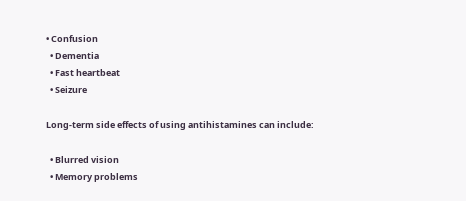• Confusion
  • Dementia
  • Fast heartbeat
  • Seizure

Long-term side effects of using antihistamines can include:

  • Blurred vision
  • Memory problems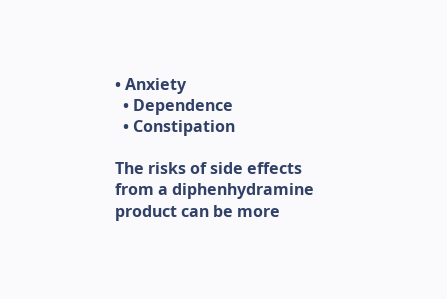• Anxiety
  • Dependence
  • Constipation

The risks of side effects from a diphenhydramine product can be more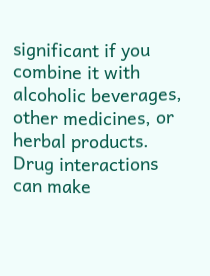significant if you combine it with alcoholic beverages, other medicines, or herbal products. Drug interactions can make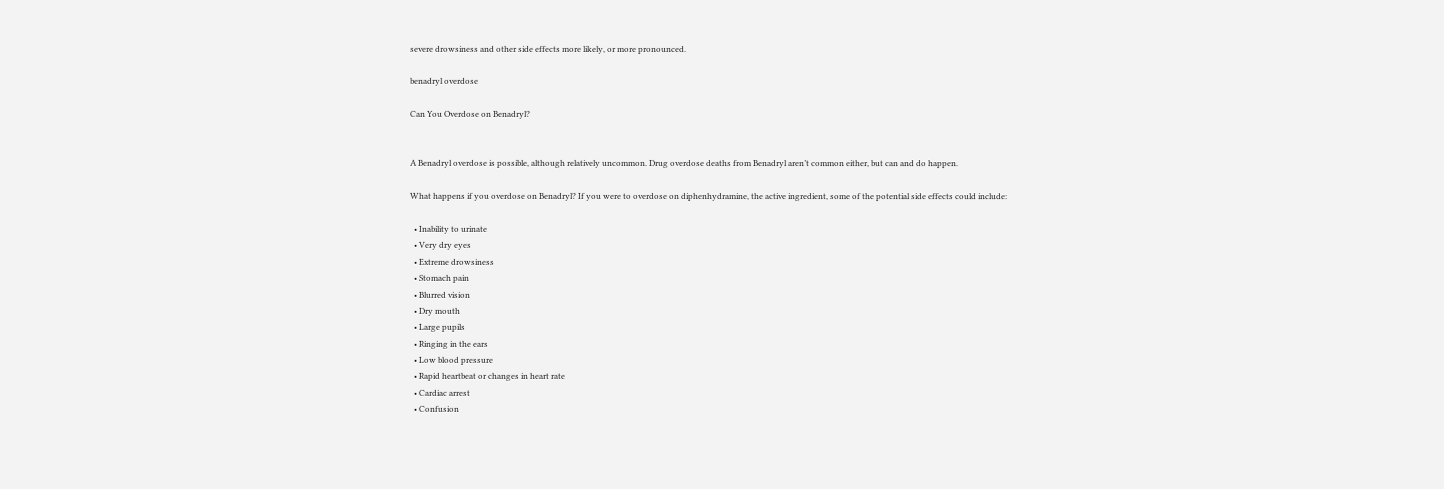severe drowsiness and other side effects more likely, or more pronounced.

benadryl overdose

Can You Overdose on Benadryl?


A Benadryl overdose is possible, although relatively uncommon. Drug overdose deaths from Benadryl aren’t common either, but can and do happen.

What happens if you overdose on Benadryl? If you were to overdose on diphenhydramine, the active ingredient, some of the potential side effects could include:

  • Inability to urinate
  • Very dry eyes
  • Extreme drowsiness
  • Stomach pain
  • Blurred vision
  • Dry mouth
  • Large pupils
  • Ringing in the ears
  • Low blood pressure
  • Rapid heartbeat or changes in heart rate
  • Cardiac arrest
  • Confusion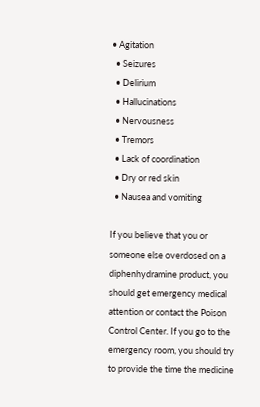• Agitation
  • Seizures
  • Delirium
  • Hallucinations
  • Nervousness
  • Tremors
  • Lack of coordination
  • Dry or red skin
  • Nausea and vomiting

If you believe that you or someone else overdosed on a diphenhydramine product, you should get emergency medical attention or contact the Poison Control Center. If you go to the emergency room, you should try to provide the time the medicine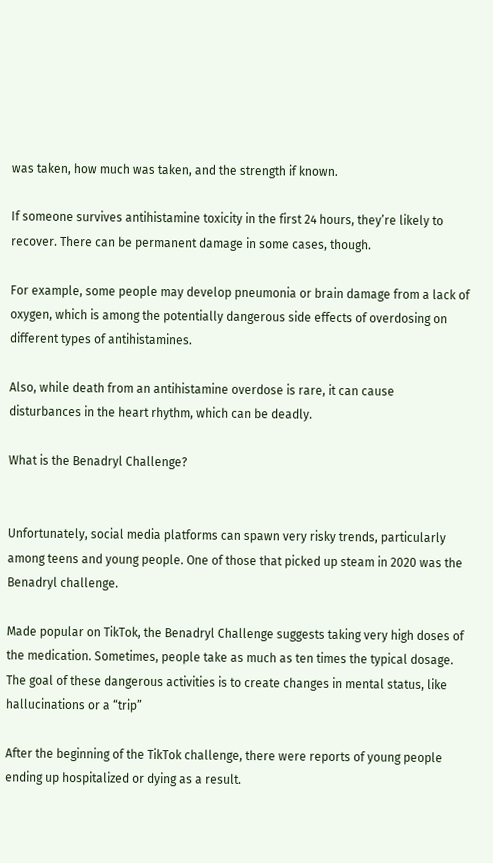was taken, how much was taken, and the strength if known.

If someone survives antihistamine toxicity in the first 24 hours, they’re likely to recover. There can be permanent damage in some cases, though.

For example, some people may develop pneumonia or brain damage from a lack of oxygen, which is among the potentially dangerous side effects of overdosing on different types of antihistamines.

Also, while death from an antihistamine overdose is rare, it can cause disturbances in the heart rhythm, which can be deadly.

What is the Benadryl Challenge?


Unfortunately, social media platforms can spawn very risky trends, particularly among teens and young people. One of those that picked up steam in 2020 was the Benadryl challenge.

Made popular on TikTok, the Benadryl Challenge suggests taking very high doses of the medication. Sometimes, people take as much as ten times the typical dosage. The goal of these dangerous activities is to create changes in mental status, like hallucinations or a “trip”

After the beginning of the TikTok challenge, there were reports of young people ending up hospitalized or dying as a result.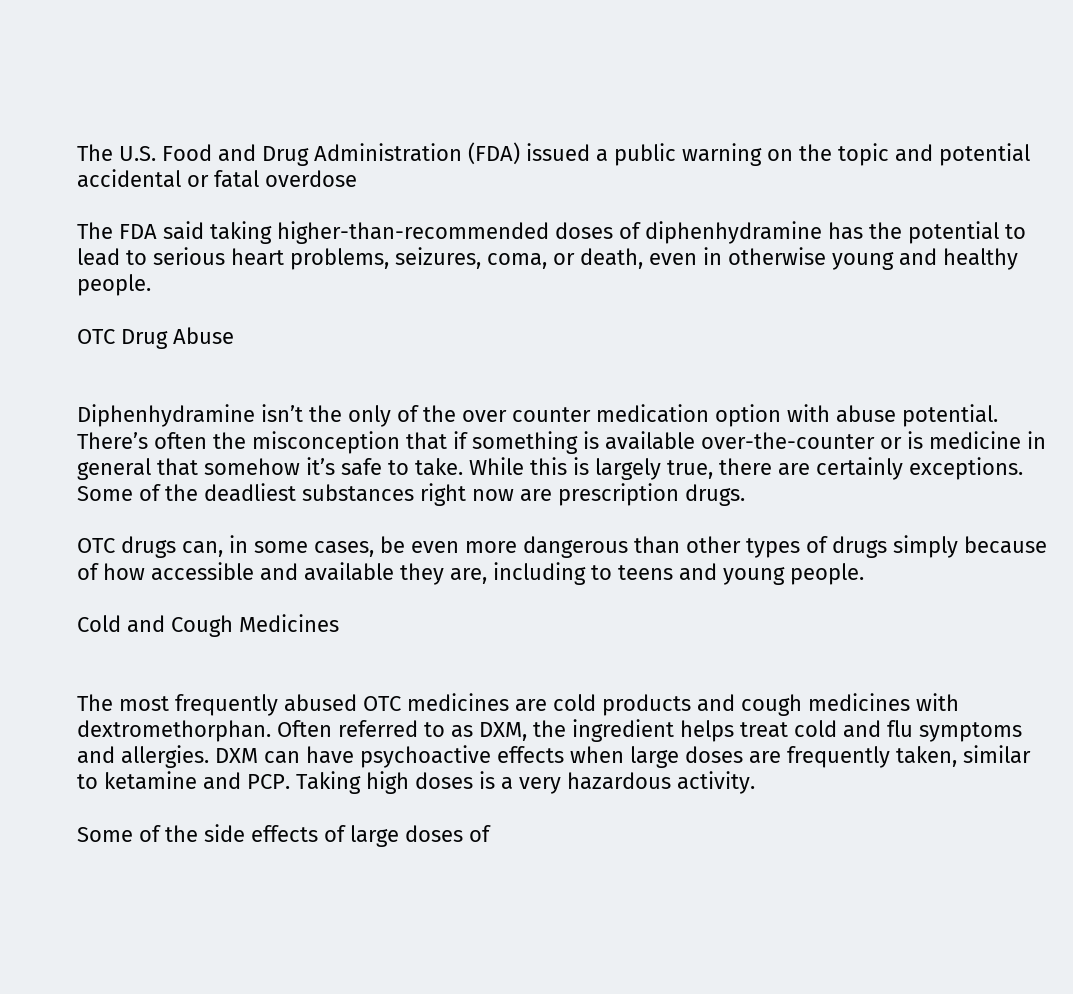The U.S. Food and Drug Administration (FDA) issued a public warning on the topic and potential accidental or fatal overdose

The FDA said taking higher-than-recommended doses of diphenhydramine has the potential to lead to serious heart problems, seizures, coma, or death, even in otherwise young and healthy people.

OTC Drug Abuse


Diphenhydramine isn’t the only of the over counter medication option with abuse potential. There’s often the misconception that if something is available over-the-counter or is medicine in general that somehow it’s safe to take. While this is largely true, there are certainly exceptions. Some of the deadliest substances right now are prescription drugs.

OTC drugs can, in some cases, be even more dangerous than other types of drugs simply because of how accessible and available they are, including to teens and young people.

Cold and Cough Medicines


The most frequently abused OTC medicines are cold products and cough medicines with dextromethorphan. Often referred to as DXM, the ingredient helps treat cold and flu symptoms and allergies. DXM can have psychoactive effects when large doses are frequently taken, similar to ketamine and PCP. Taking high doses is a very hazardous activity.

Some of the side effects of large doses of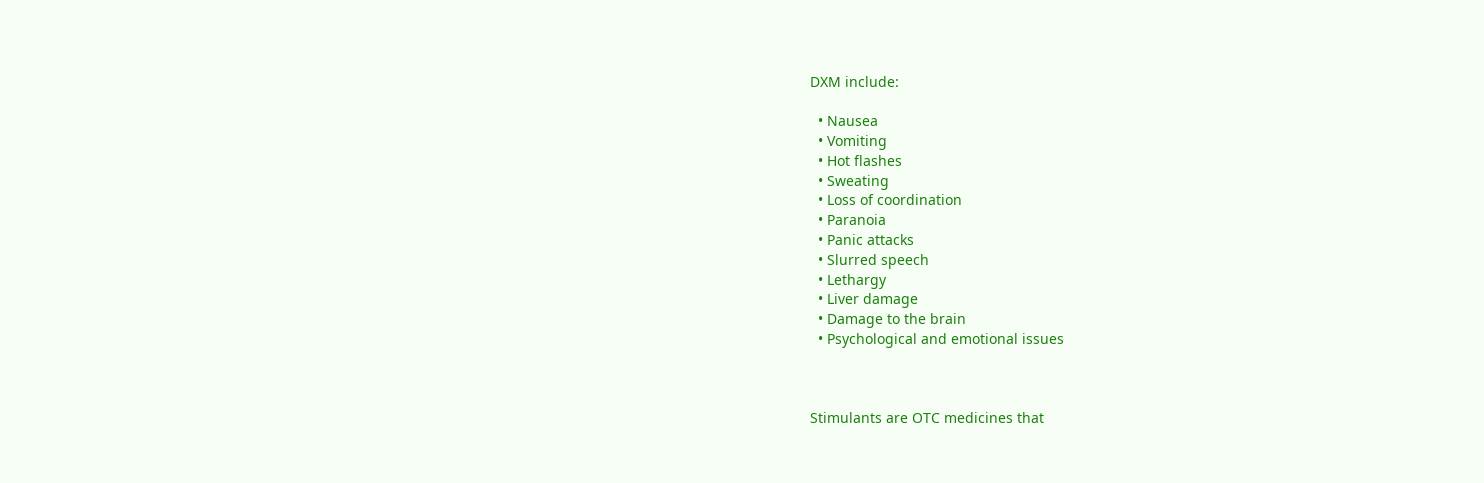DXM include:

  • Nausea
  • Vomiting
  • Hot flashes
  • Sweating
  • Loss of coordination
  • Paranoia
  • Panic attacks
  • Slurred speech
  • Lethargy
  • Liver damage
  • Damage to the brain
  • Psychological and emotional issues



Stimulants are OTC medicines that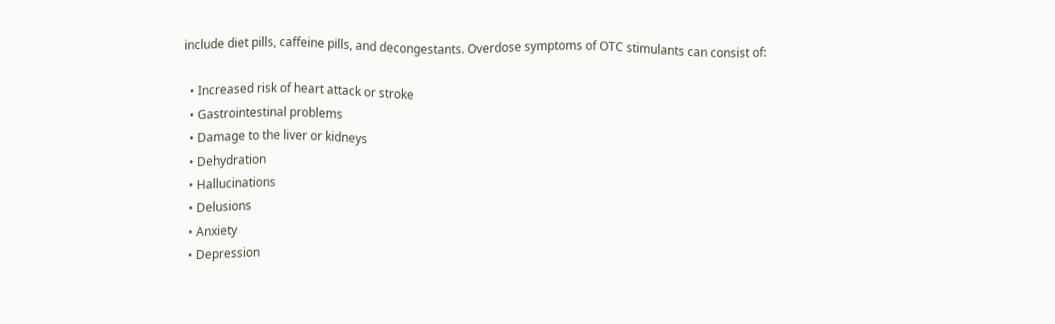include diet pills, caffeine pills, and decongestants. Overdose symptoms of OTC stimulants can consist of:

  • Increased risk of heart attack or stroke
  • Gastrointestinal problems
  • Damage to the liver or kidneys
  • Dehydration
  • Hallucinations
  • Delusions
  • Anxiety
  • Depression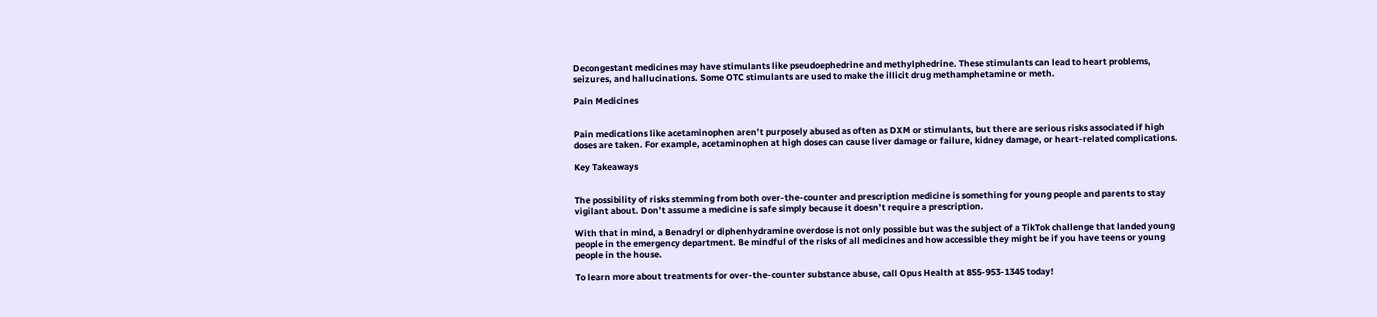Decongestant medicines may have stimulants like pseudoephedrine and methylphedrine. These stimulants can lead to heart problems, seizures, and hallucinations. Some OTC stimulants are used to make the illicit drug methamphetamine or meth.

Pain Medicines


Pain medications like acetaminophen aren’t purposely abused as often as DXM or stimulants, but there are serious risks associated if high doses are taken. For example, acetaminophen at high doses can cause liver damage or failure, kidney damage, or heart-related complications.

Key Takeaways


The possibility of risks stemming from both over-the-counter and prescription medicine is something for young people and parents to stay vigilant about. Don’t assume a medicine is safe simply because it doesn’t require a prescription.

With that in mind, a Benadryl or diphenhydramine overdose is not only possible but was the subject of a TikTok challenge that landed young people in the emergency department. Be mindful of the risks of all medicines and how accessible they might be if you have teens or young people in the house.

To learn more about treatments for over-the-counter substance abuse, call Opus Health at 855-953-1345 today!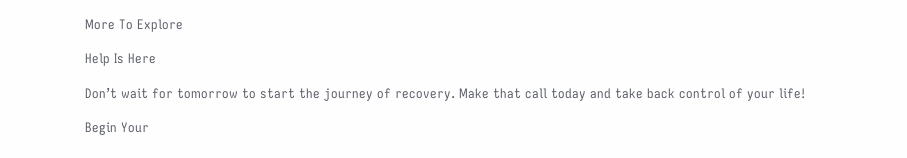More To Explore

Help Is Here

Don’t wait for tomorrow to start the journey of recovery. Make that call today and take back control of your life!

Begin Your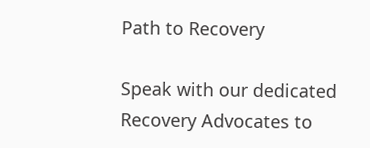Path to Recovery

Speak with our dedicated Recovery Advocates to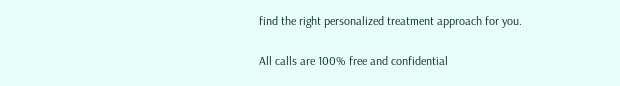find the right personalized treatment approach for you.

All calls are 100% free and confidential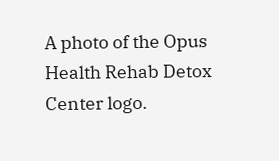A photo of the Opus Health Rehab Detox Center logo.